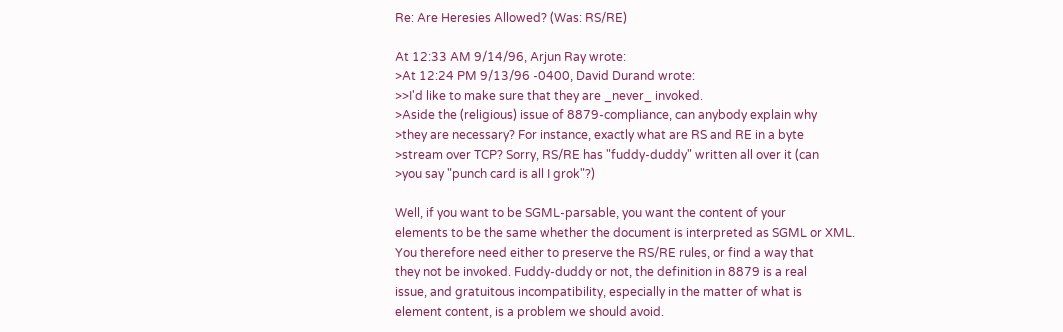Re: Are Heresies Allowed? (Was: RS/RE)

At 12:33 AM 9/14/96, Arjun Ray wrote:
>At 12:24 PM 9/13/96 -0400, David Durand wrote:
>>I'd like to make sure that they are _never_ invoked.
>Aside the (religious) issue of 8879-compliance, can anybody explain why
>they are necessary? For instance, exactly what are RS and RE in a byte
>stream over TCP? Sorry, RS/RE has "fuddy-duddy" written all over it (can
>you say "punch card is all I grok"?)

Well, if you want to be SGML-parsable, you want the content of your
elements to be the same whether the document is interpreted as SGML or XML.
You therefore need either to preserve the RS/RE rules, or find a way that
they not be invoked. Fuddy-duddy or not, the definition in 8879 is a real
issue, and gratuitous incompatibility, especially in the matter of what is
element content, is a problem we should avoid.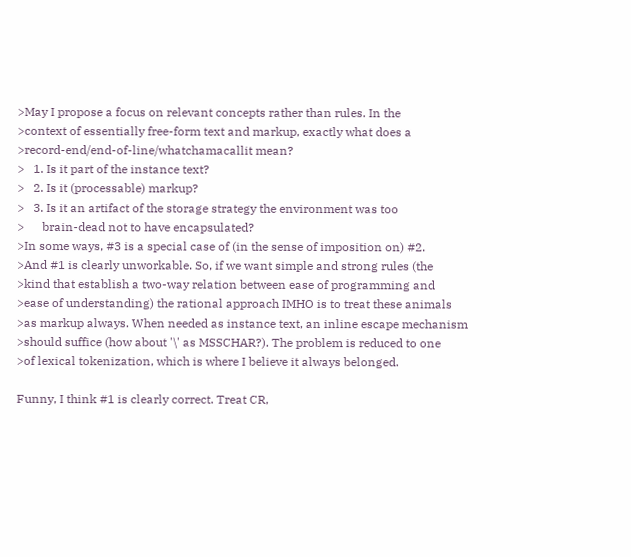>May I propose a focus on relevant concepts rather than rules. In the
>context of essentially free-form text and markup, exactly what does a
>record-end/end-of-line/whatchamacallit mean?
>   1. Is it part of the instance text?
>   2. Is it (processable) markup?
>   3. Is it an artifact of the storage strategy the environment was too
>      brain-dead not to have encapsulated?
>In some ways, #3 is a special case of (in the sense of imposition on) #2.
>And #1 is clearly unworkable. So, if we want simple and strong rules (the
>kind that establish a two-way relation between ease of programming and
>ease of understanding) the rational approach IMHO is to treat these animals
>as markup always. When needed as instance text, an inline escape mechanism
>should suffice (how about '\' as MSSCHAR?). The problem is reduced to one
>of lexical tokenization, which is where I believe it always belonged.

Funny, I think #1 is clearly correct. Treat CR,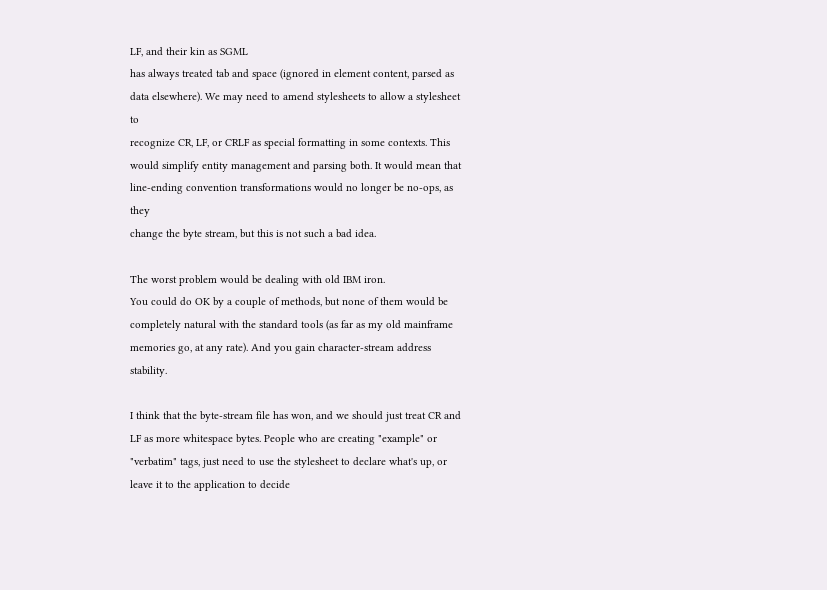LF, and their kin as SGML
has always treated tab and space (ignored in element content, parsed as
data elsewhere). We may need to amend stylesheets to allow a stylesheet to
recognize CR, LF, or CRLF as special formatting in some contexts. This
would simplify entity management and parsing both. It would mean that
line-ending convention transformations would no longer be no-ops, as they
change the byte stream, but this is not such a bad idea.

The worst problem would be dealing with old IBM iron.
You could do OK by a couple of methods, but none of them would be
completely natural with the standard tools (as far as my old mainframe
memories go, at any rate). And you gain character-stream address stability.

I think that the byte-stream file has won, and we should just treat CR and
LF as more whitespace bytes. People who are creating "example" or
"verbatim" tags, just need to use the stylesheet to declare what's up, or
leave it to the application to decide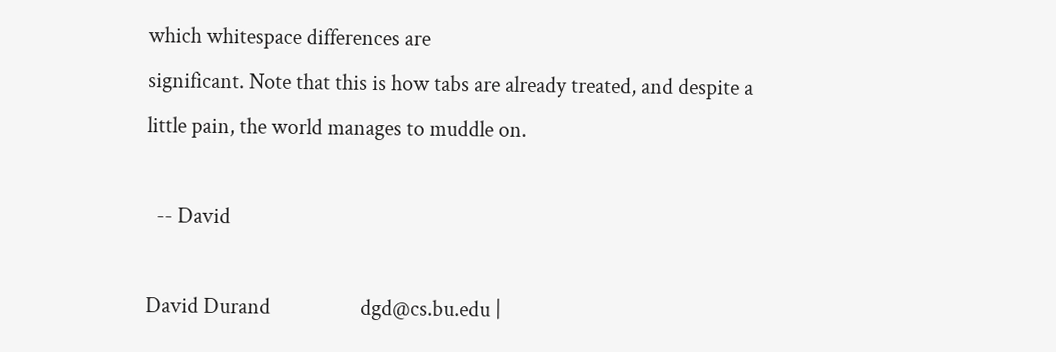which whitespace differences are
significant. Note that this is how tabs are already treated, and despite a
little pain, the world manages to muddle on.

  -- David

David Durand                  dgd@cs.bu.edu |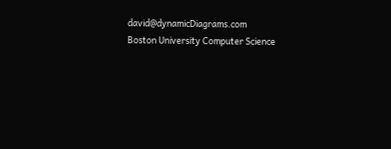david@dynamicDiagrams.com
Boston University Computer Science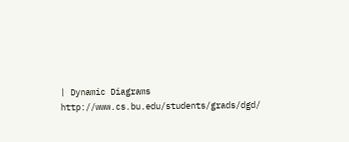| Dynamic Diagrams
http://www.cs.bu.edu/students/grads/dgd/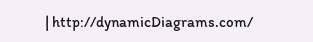| http://dynamicDiagrams.com/